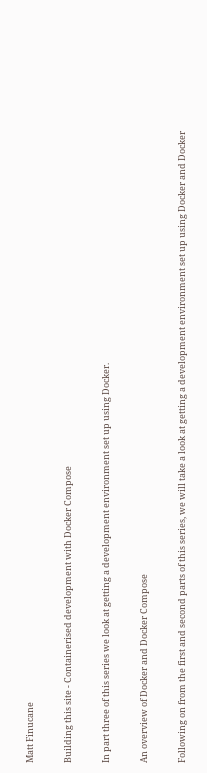Matt Finucane

Building this site - Containerised development with Docker Compose

In part three of this series we look at getting a development environment set up using Docker.

An overview of Docker and Docker Compose

Following on from the first and second parts of this series, we will take a look at getting a development environment set up using Docker and Docker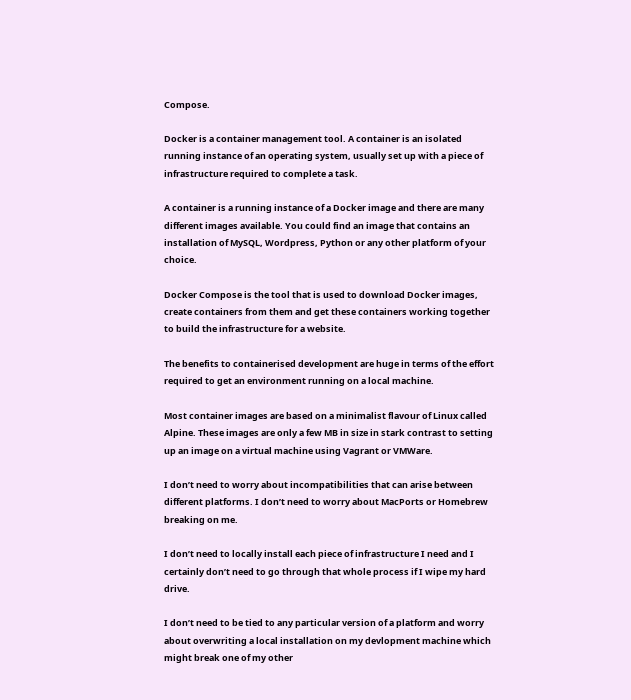Compose.

Docker is a container management tool. A container is an isolated running instance of an operating system, usually set up with a piece of infrastructure required to complete a task.

A container is a running instance of a Docker image and there are many different images available. You could find an image that contains an installation of MySQL, Wordpress, Python or any other platform of your choice.

Docker Compose is the tool that is used to download Docker images, create containers from them and get these containers working together to build the infrastructure for a website.

The benefits to containerised development are huge in terms of the effort required to get an environment running on a local machine.

Most container images are based on a minimalist flavour of Linux called Alpine. These images are only a few MB in size in stark contrast to setting up an image on a virtual machine using Vagrant or VMWare.

I don’t need to worry about incompatibilities that can arise between different platforms. I don’t need to worry about MacPorts or Homebrew breaking on me.

I don’t need to locally install each piece of infrastructure I need and I certainly don’t need to go through that whole process if I wipe my hard drive.

I don’t need to be tied to any particular version of a platform and worry about overwriting a local installation on my devlopment machine which might break one of my other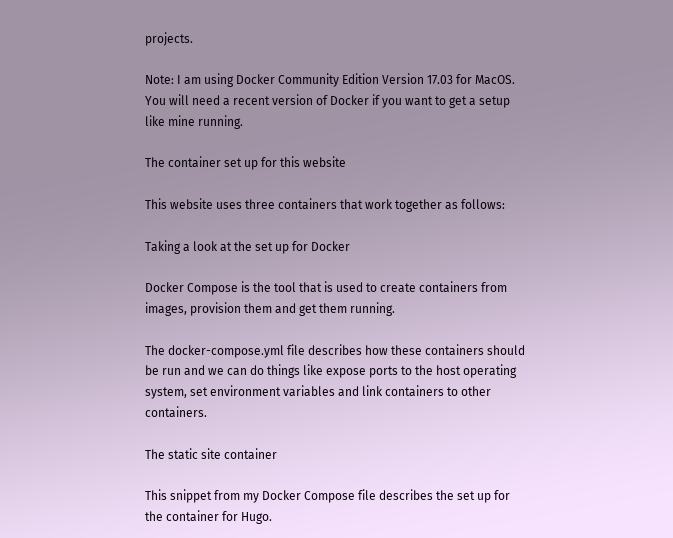projects.

Note: I am using Docker Community Edition Version 17.03 for MacOS. You will need a recent version of Docker if you want to get a setup like mine running.

The container set up for this website

This website uses three containers that work together as follows:

Taking a look at the set up for Docker

Docker Compose is the tool that is used to create containers from images, provision them and get them running.

The docker-compose.yml file describes how these containers should be run and we can do things like expose ports to the host operating system, set environment variables and link containers to other containers.

The static site container

This snippet from my Docker Compose file describes the set up for the container for Hugo.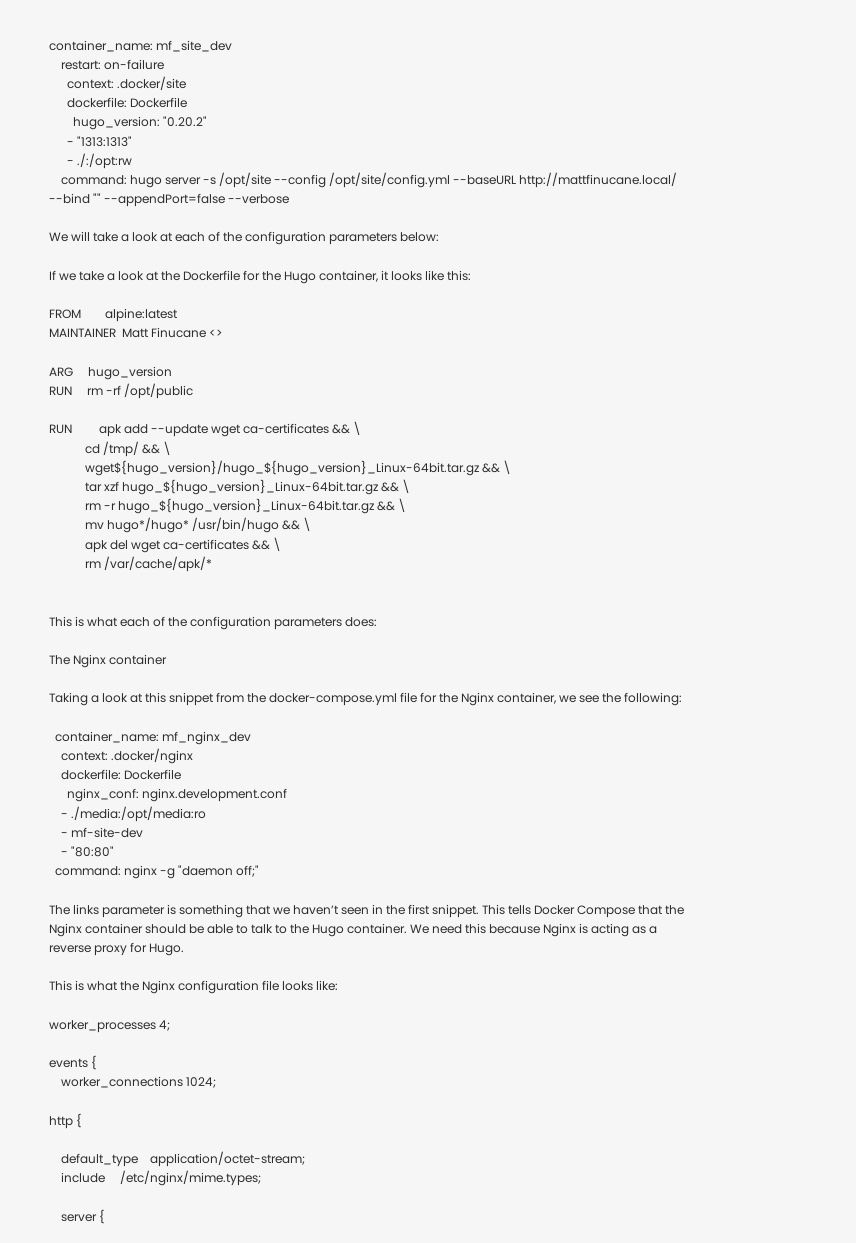container_name: mf_site_dev
    restart: on-failure
      context: .docker/site
      dockerfile: Dockerfile
        hugo_version: "0.20.2"
      - "1313:1313"
      - ./:/opt:rw
    command: hugo server -s /opt/site --config /opt/site/config.yml --baseURL http://mattfinucane.local/ --bind "" --appendPort=false --verbose

We will take a look at each of the configuration parameters below:

If we take a look at the Dockerfile for the Hugo container, it looks like this:

FROM        alpine:latest
MAINTAINER  Matt Finucane <>

ARG     hugo_version
RUN     rm -rf /opt/public

RUN         apk add --update wget ca-certificates && \
            cd /tmp/ && \
            wget${hugo_version}/hugo_${hugo_version}_Linux-64bit.tar.gz && \
            tar xzf hugo_${hugo_version}_Linux-64bit.tar.gz && \
            rm -r hugo_${hugo_version}_Linux-64bit.tar.gz && \
            mv hugo*/hugo* /usr/bin/hugo && \
            apk del wget ca-certificates && \
            rm /var/cache/apk/*


This is what each of the configuration parameters does:

The Nginx container

Taking a look at this snippet from the docker-compose.yml file for the Nginx container, we see the following:

  container_name: mf_nginx_dev
    context: .docker/nginx
    dockerfile: Dockerfile
      nginx_conf: nginx.development.conf
    - ./media:/opt/media:ro
    - mf-site-dev
    - "80:80"
  command: nginx -g "daemon off;"

The links parameter is something that we haven’t seen in the first snippet. This tells Docker Compose that the Nginx container should be able to talk to the Hugo container. We need this because Nginx is acting as a reverse proxy for Hugo.

This is what the Nginx configuration file looks like:

worker_processes 4;

events {
    worker_connections 1024;

http {

    default_type    application/octet-stream;
    include     /etc/nginx/mime.types;

    server {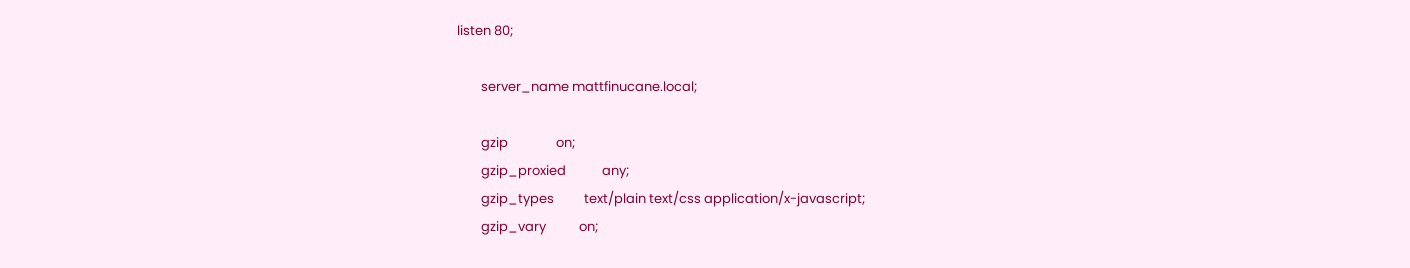listen 80;

        server_name mattfinucane.local;

        gzip                on;
        gzip_proxied            any;
        gzip_types          text/plain text/css application/x-javascript;
        gzip_vary           on;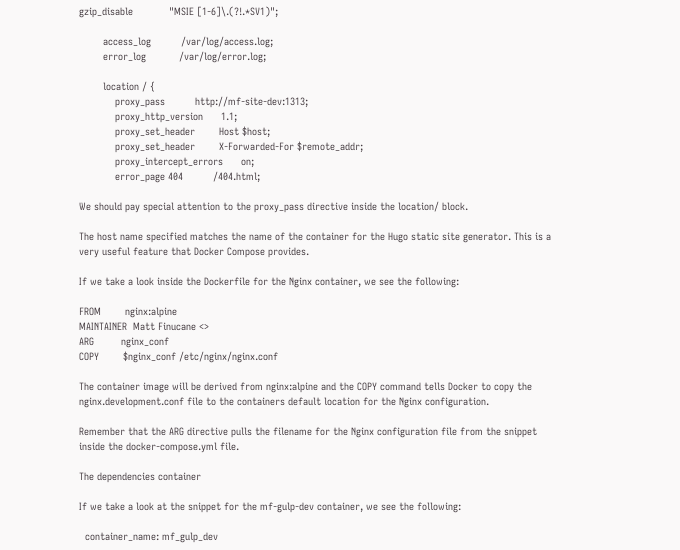gzip_disable            "MSIE [1-6]\.(?!.*SV1)";

        access_log          /var/log/access.log;
        error_log           /var/log/error.log;

        location / {
            proxy_pass          http://mf-site-dev:1313;
            proxy_http_version      1.1;
            proxy_set_header        Host $host;
            proxy_set_header        X-Forwarded-For $remote_addr;
            proxy_intercept_errors      on;
            error_page 404          /404.html;

We should pay special attention to the proxy_pass directive inside the location/ block.

The host name specified matches the name of the container for the Hugo static site generator. This is a very useful feature that Docker Compose provides.

If we take a look inside the Dockerfile for the Nginx container, we see the following:

FROM        nginx:alpine
MAINTAINER  Matt Finucane <>
ARG         nginx_conf
COPY        $nginx_conf /etc/nginx/nginx.conf

The container image will be derived from nginx:alpine and the COPY command tells Docker to copy the nginx.development.conf file to the containers default location for the Nginx configuration.

Remember that the ARG directive pulls the filename for the Nginx configuration file from the snippet inside the docker-compose.yml file.

The dependencies container

If we take a look at the snippet for the mf-gulp-dev container, we see the following:

  container_name: mf_gulp_dev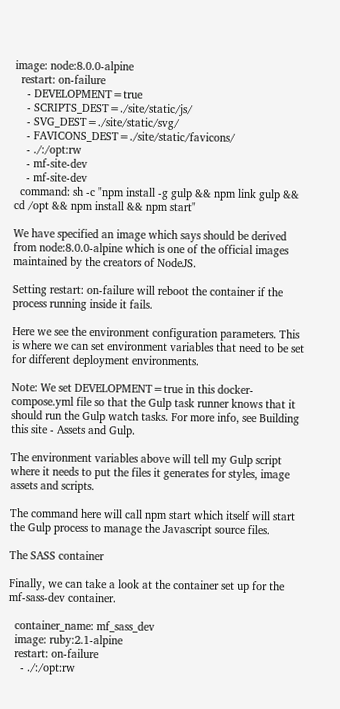image: node:8.0.0-alpine
  restart: on-failure
    - DEVELOPMENT=true
    - SCRIPTS_DEST=./site/static/js/
    - SVG_DEST=./site/static/svg/
    - FAVICONS_DEST=./site/static/favicons/
    - ./:/opt:rw
    - mf-site-dev
    - mf-site-dev
  command: sh -c "npm install -g gulp && npm link gulp && cd /opt && npm install && npm start"

We have specified an image which says should be derived from node:8.0.0-alpine which is one of the official images maintained by the creators of NodeJS.

Setting restart: on-failure will reboot the container if the process running inside it fails.

Here we see the environment configuration parameters. This is where we can set environment variables that need to be set for different deployment environments.

Note: We set DEVELOPMENT=true in this docker-compose.yml file so that the Gulp task runner knows that it should run the Gulp watch tasks. For more info, see Building this site - Assets and Gulp.

The environment variables above will tell my Gulp script where it needs to put the files it generates for styles, image assets and scripts.

The command here will call npm start which itself will start the Gulp process to manage the Javascript source files.

The SASS container

Finally, we can take a look at the container set up for the mf-sass-dev container.

  container_name: mf_sass_dev
  image: ruby:2.1-alpine
  restart: on-failure
    - ./:/opt:rw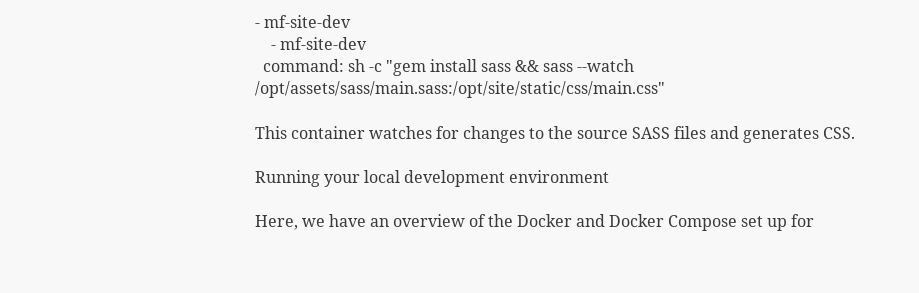- mf-site-dev
    - mf-site-dev
  command: sh -c "gem install sass && sass --watch /opt/assets/sass/main.sass:/opt/site/static/css/main.css"

This container watches for changes to the source SASS files and generates CSS.

Running your local development environment

Here, we have an overview of the Docker and Docker Compose set up for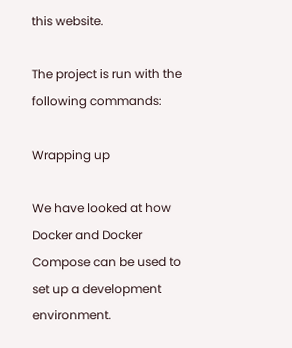this website.

The project is run with the following commands:

Wrapping up

We have looked at how Docker and Docker Compose can be used to set up a development environment.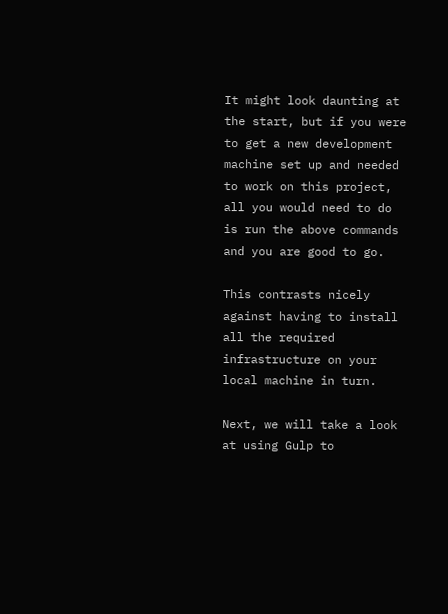It might look daunting at the start, but if you were to get a new development machine set up and needed to work on this project, all you would need to do is run the above commands and you are good to go.

This contrasts nicely against having to install all the required infrastructure on your local machine in turn.

Next, we will take a look at using Gulp to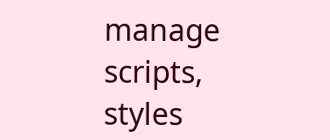manage scripts, styles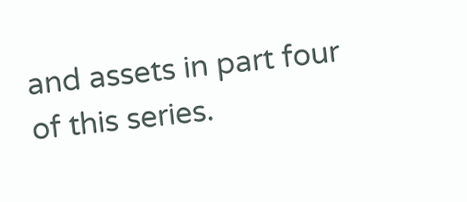and assets in part four of this series.